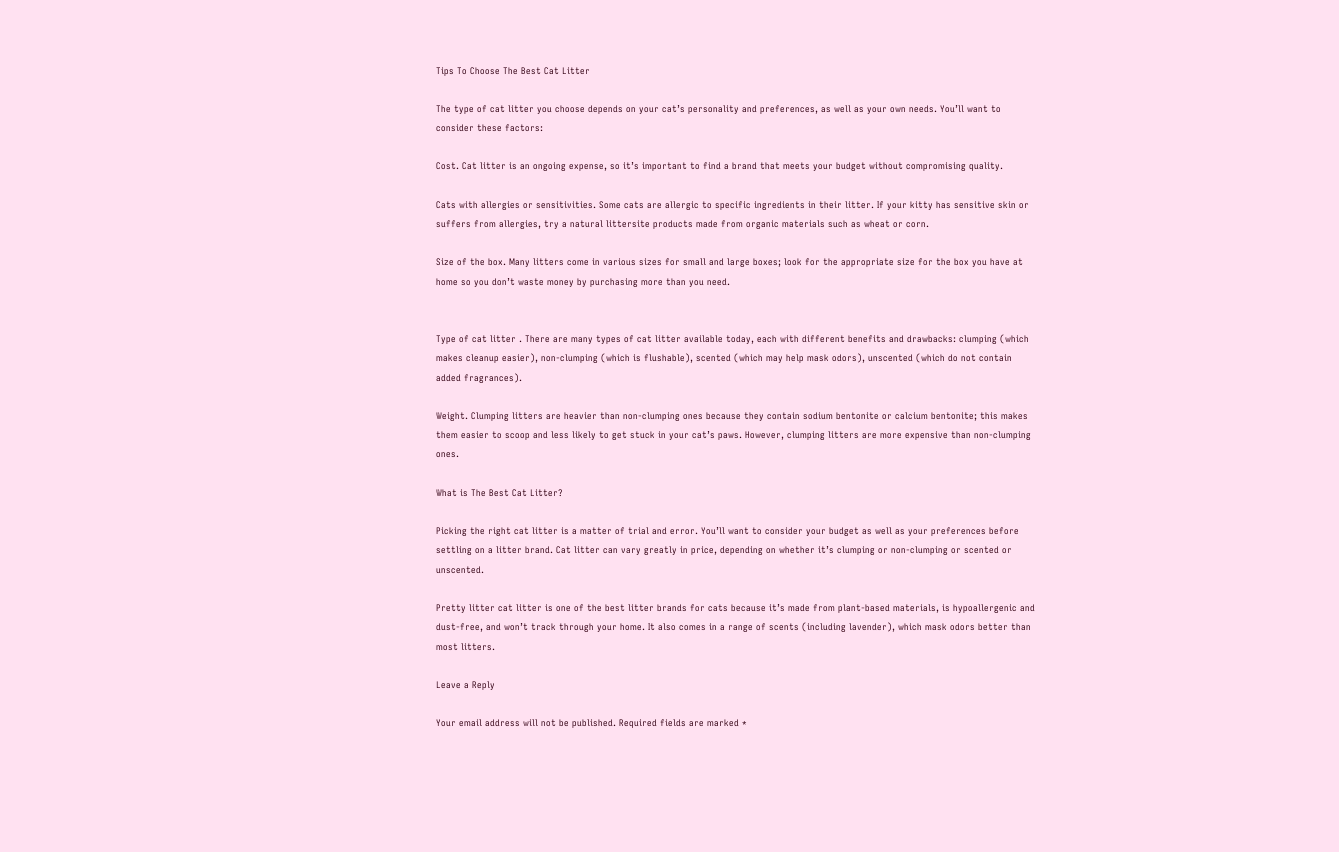Tips To Choose The Best Cat Litter

The type of cat litter you choose depends on your cat’s personality and preferences, as well as your own needs. You’ll want to consider these factors:

Cost. Cat litter is an ongoing expense, so it’s important to find a brand that meets your budget without compromising quality.

Cats with allergies or sensitivities. Some cats are allergic to specific ingredients in their litter. If your kitty has sensitive skin or suffers from allergies, try a natural littersite products made from organic materials such as wheat or corn.

Size of the box. Many litters come in various sizes for small and large boxes; look for the appropriate size for the box you have at home so you don’t waste money by purchasing more than you need.


Type of cat litter . There are many types of cat litter available today, each with different benefits and drawbacks: clumping (which makes cleanup easier), non-clumping (which is flushable), scented (which may help mask odors), unscented (which do not contain added fragrances).

Weight. Clumping litters are heavier than non-clumping ones because they contain sodium bentonite or calcium bentonite; this makes them easier to scoop and less likely to get stuck in your cat’s paws. However, clumping litters are more expensive than non-clumping ones.

What is The Best Cat Litter?

Picking the right cat litter is a matter of trial and error. You’ll want to consider your budget as well as your preferences before settling on a litter brand. Cat litter can vary greatly in price, depending on whether it’s clumping or non-clumping or scented or unscented.

Pretty litter cat litter is one of the best litter brands for cats because it’s made from plant-based materials, is hypoallergenic and dust-free, and won’t track through your home. It also comes in a range of scents (including lavender), which mask odors better than most litters.

Leave a Reply

Your email address will not be published. Required fields are marked *